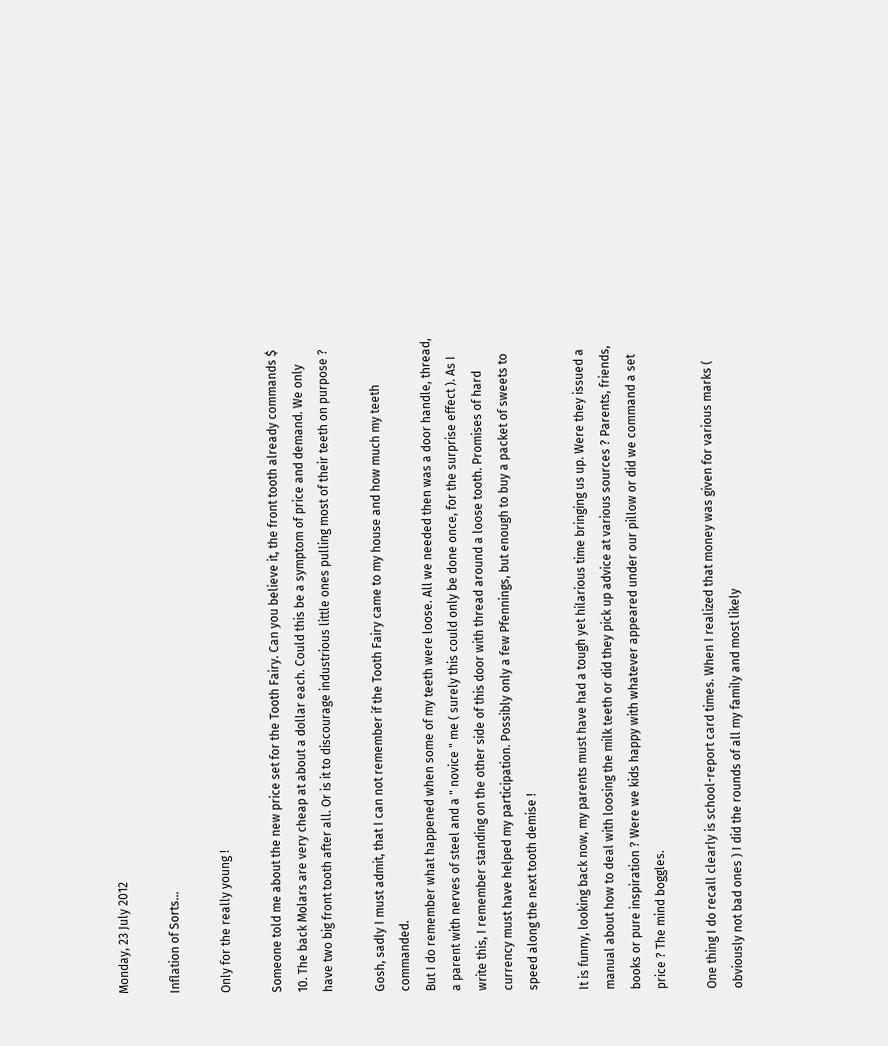Monday, 23 July 2012

Inflation of Sorts...

Only for the really young !

Someone told me about the new price set for the Tooth Fairy. Can you believe it, the front tooth already commands $ 10. The back Molars are very cheap at about a dollar each. Could this be a symptom of price and demand. We only have two big front tooth after all. Or is it to discourage industrious little ones pulling most of their teeth on purpose ?

Gosh, sadly I must admit, that I can not remember if the Tooth Fairy came to my house and how much my teeth commanded.
But I do remember what happened when some of my teeth were loose. All we needed then was a door handle, thread, a parent with nerves of steel and a " novice " me ( surely this could only be done once, for the surprise effect ). As I write this, I remember standing on the other side of this door with thread around a loose tooth. Promises of hard currency must have helped my participation. Possibly only a few Pfennings, but enough to buy a packet of sweets to speed along the next tooth demise !

It is funny, looking back now, my parents must have had a tough yet hilarious time bringing us up. Were they issued a manual about how to deal with loosing the milk teeth or did they pick up advice at various sources ? Parents, friends, books or pure inspiration ? Were we kids happy with whatever appeared under our pillow or did we command a set price ? The mind boggles.

One thing I do recall clearly is school-report card times. When I realized that money was given for various marks ( obviously not bad ones ) I did the rounds of all my family and most likely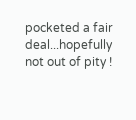pocketed a fair deal...hopefully not out of pity !